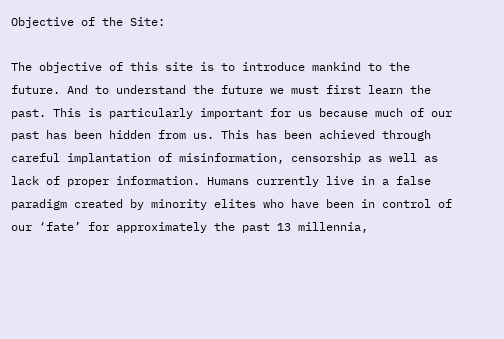Objective of the Site:

The objective of this site is to introduce mankind to the future. And to understand the future we must first learn the past. This is particularly important for us because much of our past has been hidden from us. This has been achieved through careful implantation of misinformation, censorship as well as lack of proper information. Humans currently live in a false paradigm created by minority elites who have been in control of our ‘fate’ for approximately the past 13 millennia,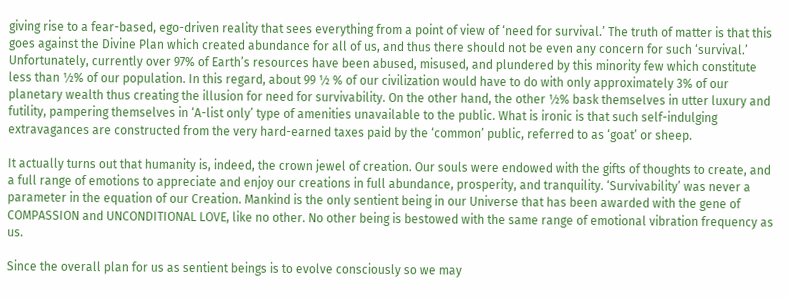giving rise to a fear-based, ego-driven reality that sees everything from a point of view of ‘need for survival.’ The truth of matter is that this goes against the Divine Plan which created abundance for all of us, and thus there should not be even any concern for such ‘survival.’ Unfortunately, currently over 97% of Earth’s resources have been abused, misused, and plundered by this minority few which constitute less than ½% of our population. In this regard, about 99 ½ % of our civilization would have to do with only approximately 3% of our planetary wealth thus creating the illusion for need for survivability. On the other hand, the other ½% bask themselves in utter luxury and futility, pampering themselves in ‘A-list only’ type of amenities unavailable to the public. What is ironic is that such self-indulging extravagances are constructed from the very hard-earned taxes paid by the ‘common’ public, referred to as ‘goat’ or sheep.

It actually turns out that humanity is, indeed, the crown jewel of creation. Our souls were endowed with the gifts of thoughts to create, and a full range of emotions to appreciate and enjoy our creations in full abundance, prosperity, and tranquility. ‘Survivability’ was never a parameter in the equation of our Creation. Mankind is the only sentient being in our Universe that has been awarded with the gene of COMPASSION and UNCONDITIONAL LOVE, like no other. No other being is bestowed with the same range of emotional vibration frequency as us.

Since the overall plan for us as sentient beings is to evolve consciously so we may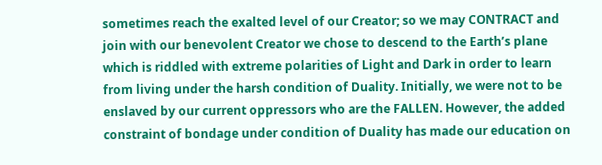sometimes reach the exalted level of our Creator; so we may CONTRACT and join with our benevolent Creator we chose to descend to the Earth’s plane which is riddled with extreme polarities of Light and Dark in order to learn from living under the harsh condition of Duality. Initially, we were not to be enslaved by our current oppressors who are the FALLEN. However, the added constraint of bondage under condition of Duality has made our education on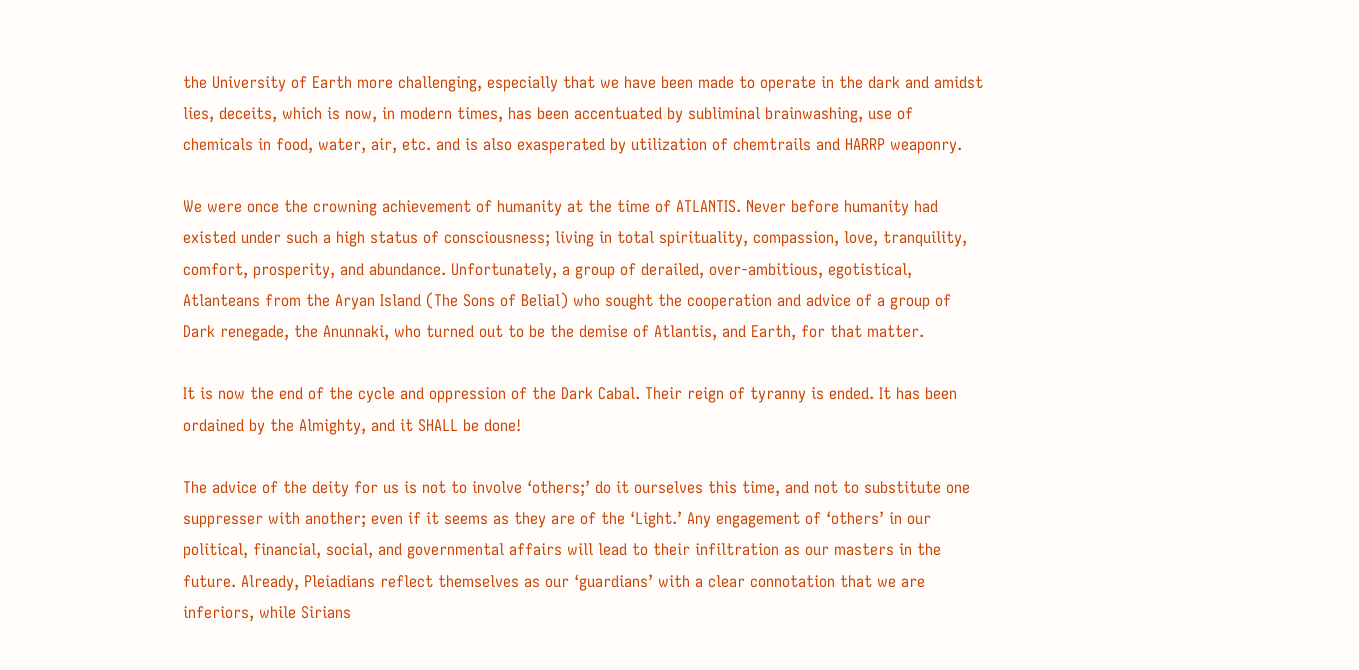the University of Earth more challenging, especially that we have been made to operate in the dark and amidst lies, deceits, which is now, in modern times, has been accentuated by subliminal brainwashing, use of chemicals in food, water, air, etc. and is also exasperated by utilization of chemtrails and HARRP weaponry.

We were once the crowning achievement of humanity at the time of ATLANTIS. Never before humanity had existed under such a high status of consciousness; living in total spirituality, compassion, love, tranquility, comfort, prosperity, and abundance. Unfortunately, a group of derailed, over-ambitious, egotistical, Atlanteans from the Aryan Island (The Sons of Belial) who sought the cooperation and advice of a group of Dark renegade, the Anunnaki, who turned out to be the demise of Atlantis, and Earth, for that matter.

It is now the end of the cycle and oppression of the Dark Cabal. Their reign of tyranny is ended. It has been ordained by the Almighty, and it SHALL be done!

The advice of the deity for us is not to involve ‘others;’ do it ourselves this time, and not to substitute one suppresser with another; even if it seems as they are of the ‘Light.’ Any engagement of ‘others’ in our political, financial, social, and governmental affairs will lead to their infiltration as our masters in the future. Already, Pleiadians reflect themselves as our ‘guardians’ with a clear connotation that we are inferiors, while Sirians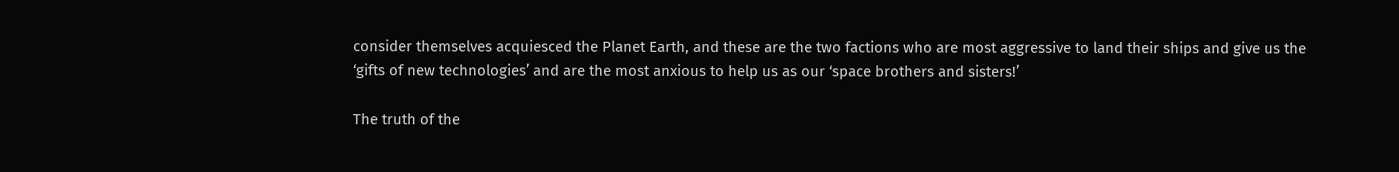consider themselves acquiesced the Planet Earth, and these are the two factions who are most aggressive to land their ships and give us the ‘gifts of new technologies’ and are the most anxious to help us as our ‘space brothers and sisters!’

The truth of the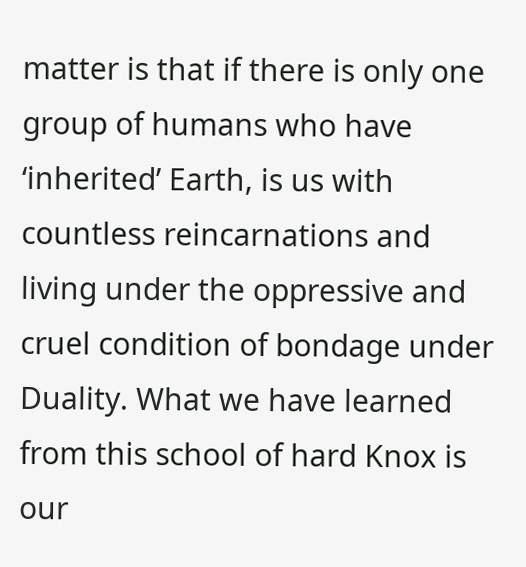matter is that if there is only one group of humans who have ‘inherited’ Earth, is us with countless reincarnations and living under the oppressive and cruel condition of bondage under Duality. What we have learned from this school of hard Knox is our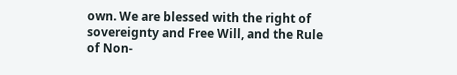own. We are blessed with the right of sovereignty and Free Will, and the Rule of Non-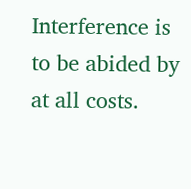Interference is to be abided by at all costs.